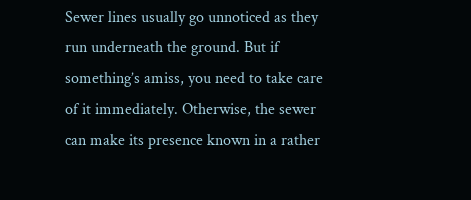Sewer lines usually go unnoticed as they run underneath the ground. But if something’s amiss, you need to take care of it immediately. Otherwise, the sewer can make its presence known in a rather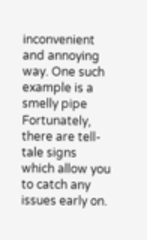inconvenient and annoying way. One such example is a smelly pipe Fortunately, there are tell-tale signs which allow you to catch any issues early on.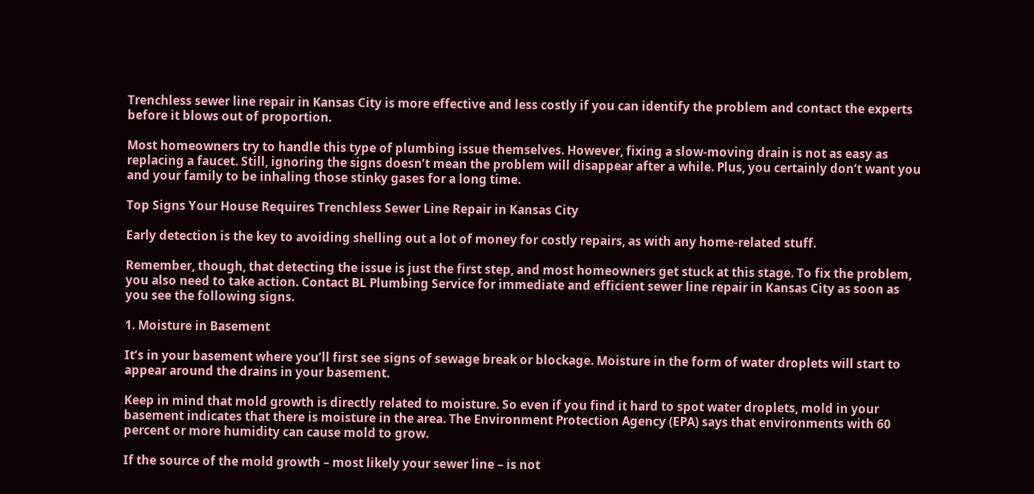Trenchless sewer line repair in Kansas City is more effective and less costly if you can identify the problem and contact the experts before it blows out of proportion.

Most homeowners try to handle this type of plumbing issue themselves. However, fixing a slow-moving drain is not as easy as replacing a faucet. Still, ignoring the signs doesn’t mean the problem will disappear after a while. Plus, you certainly don’t want you and your family to be inhaling those stinky gases for a long time.

Top Signs Your House Requires Trenchless Sewer Line Repair in Kansas City

Early detection is the key to avoiding shelling out a lot of money for costly repairs, as with any home-related stuff.

Remember, though, that detecting the issue is just the first step, and most homeowners get stuck at this stage. To fix the problem, you also need to take action. Contact BL Plumbing Service for immediate and efficient sewer line repair in Kansas City as soon as you see the following signs.

1. Moisture in Basement

It’s in your basement where you’ll first see signs of sewage break or blockage. Moisture in the form of water droplets will start to appear around the drains in your basement.

Keep in mind that mold growth is directly related to moisture. So even if you find it hard to spot water droplets, mold in your basement indicates that there is moisture in the area. The Environment Protection Agency (EPA) says that environments with 60 percent or more humidity can cause mold to grow.

If the source of the mold growth – most likely your sewer line – is not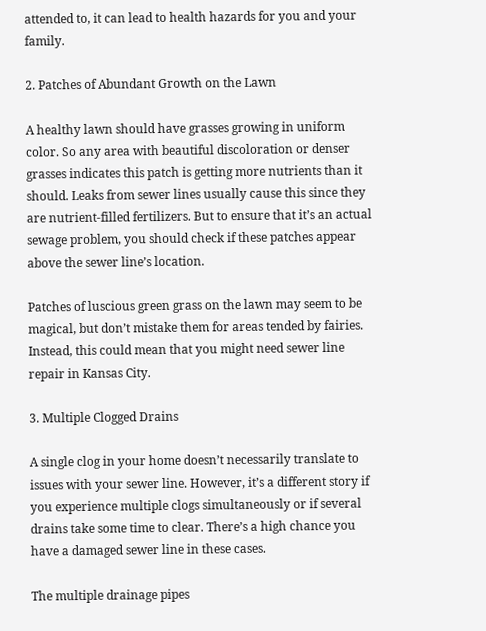attended to, it can lead to health hazards for you and your family.

2. Patches of Abundant Growth on the Lawn

A healthy lawn should have grasses growing in uniform color. So any area with beautiful discoloration or denser grasses indicates this patch is getting more nutrients than it should. Leaks from sewer lines usually cause this since they are nutrient-filled fertilizers. But to ensure that it’s an actual sewage problem, you should check if these patches appear above the sewer line’s location.

Patches of luscious green grass on the lawn may seem to be magical, but don’t mistake them for areas tended by fairies. Instead, this could mean that you might need sewer line repair in Kansas City.

3. Multiple Clogged Drains

A single clog in your home doesn’t necessarily translate to issues with your sewer line. However, it’s a different story if you experience multiple clogs simultaneously or if several drains take some time to clear. There’s a high chance you have a damaged sewer line in these cases.

The multiple drainage pipes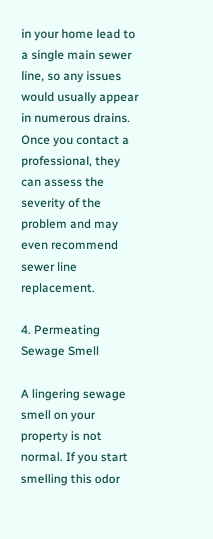in your home lead to a single main sewer line, so any issues would usually appear in numerous drains. Once you contact a professional, they can assess the severity of the problem and may even recommend sewer line replacement.

4. Permeating Sewage Smell

A lingering sewage smell on your property is not normal. If you start smelling this odor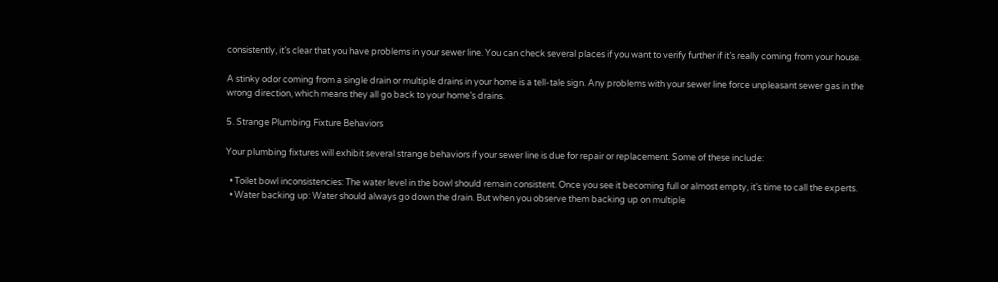consistently, it’s clear that you have problems in your sewer line. You can check several places if you want to verify further if it’s really coming from your house.

A stinky odor coming from a single drain or multiple drains in your home is a tell-tale sign. Any problems with your sewer line force unpleasant sewer gas in the wrong direction, which means they all go back to your home’s drains.

5. Strange Plumbing Fixture Behaviors

Your plumbing fixtures will exhibit several strange behaviors if your sewer line is due for repair or replacement. Some of these include:

  • Toilet bowl inconsistencies: The water level in the bowl should remain consistent. Once you see it becoming full or almost empty, it’s time to call the experts.
  • Water backing up: Water should always go down the drain. But when you observe them backing up on multiple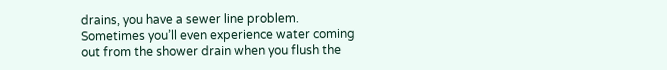drains, you have a sewer line problem. Sometimes you’ll even experience water coming out from the shower drain when you flush the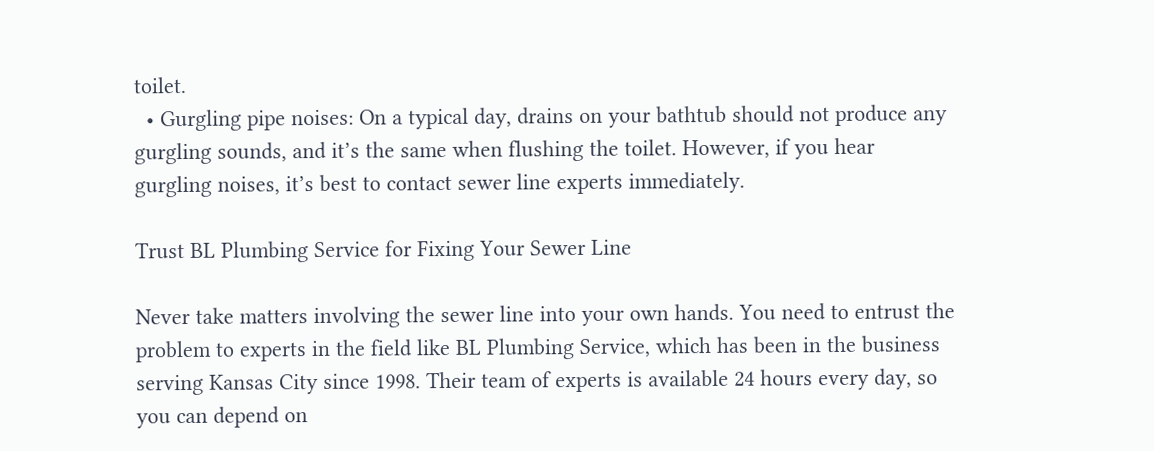toilet.
  • Gurgling pipe noises: On a typical day, drains on your bathtub should not produce any gurgling sounds, and it’s the same when flushing the toilet. However, if you hear gurgling noises, it’s best to contact sewer line experts immediately.

Trust BL Plumbing Service for Fixing Your Sewer Line

Never take matters involving the sewer line into your own hands. You need to entrust the problem to experts in the field like BL Plumbing Service, which has been in the business serving Kansas City since 1998. Their team of experts is available 24 hours every day, so you can depend on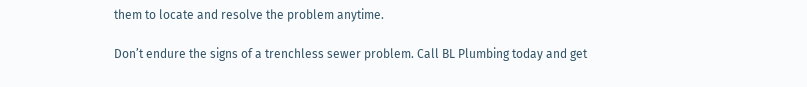them to locate and resolve the problem anytime.

Don’t endure the signs of a trenchless sewer problem. Call BL Plumbing today and get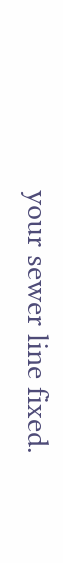your sewer line fixed.